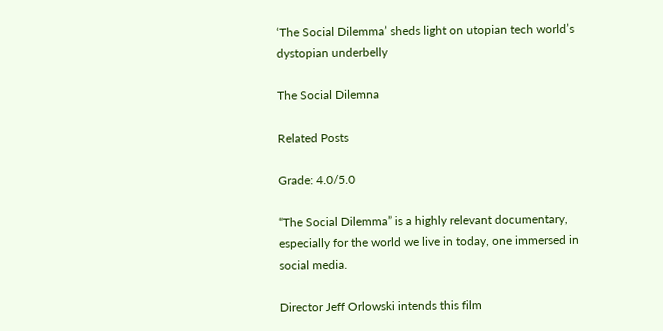‘The Social Dilemma’ sheds light on utopian tech world’s dystopian underbelly

The Social Dilemna

Related Posts

Grade: 4.0/5.0

“The Social Dilemma” is a highly relevant documentary, especially for the world we live in today, one immersed in social media.

Director Jeff Orlowski intends this film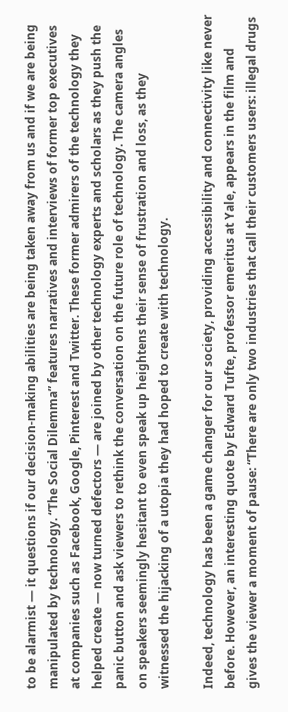to be alarmist — it questions if our decision-making abilities are being taken away from us and if we are being manipulated by technology. “The Social Dilemma” features narratives and interviews of former top executives at companies such as Facebook, Google, Pinterest and Twitter. These former admirers of the technology they helped create — now turned defectors — are joined by other technology experts and scholars as they push the panic button and ask viewers to rethink the conversation on the future role of technology. The camera angles on speakers seemingly hesitant to even speak up heightens their sense of frustration and loss, as they witnessed the hijacking of a utopia they had hoped to create with technology.

Indeed, technology has been a game changer for our society, providing accessibility and connectivity like never before. However, an interesting quote by Edward Tufte, professor emeritus at Yale, appears in the film and gives the viewer a moment of pause: “There are only two industries that call their customers users: illegal drugs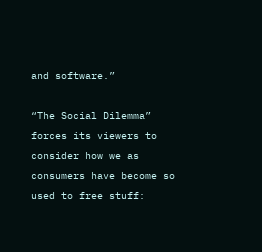and software.”

“The Social Dilemma” forces its viewers to consider how we as consumers have become so used to free stuff: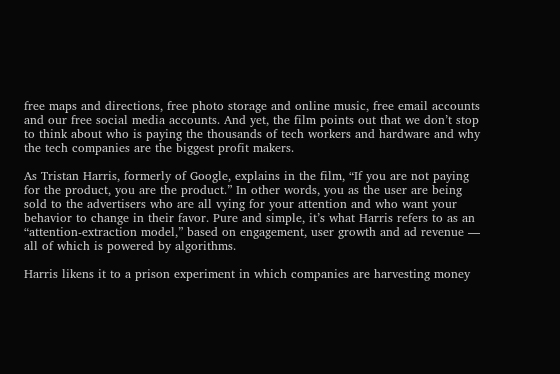free maps and directions, free photo storage and online music, free email accounts and our free social media accounts. And yet, the film points out that we don’t stop to think about who is paying the thousands of tech workers and hardware and why the tech companies are the biggest profit makers.

As Tristan Harris, formerly of Google, explains in the film, “If you are not paying for the product, you are the product.” In other words, you as the user are being sold to the advertisers who are all vying for your attention and who want your behavior to change in their favor. Pure and simple, it’s what Harris refers to as an “attention-extraction model,” based on engagement, user growth and ad revenue — all of which is powered by algorithms.

Harris likens it to a prison experiment in which companies are harvesting money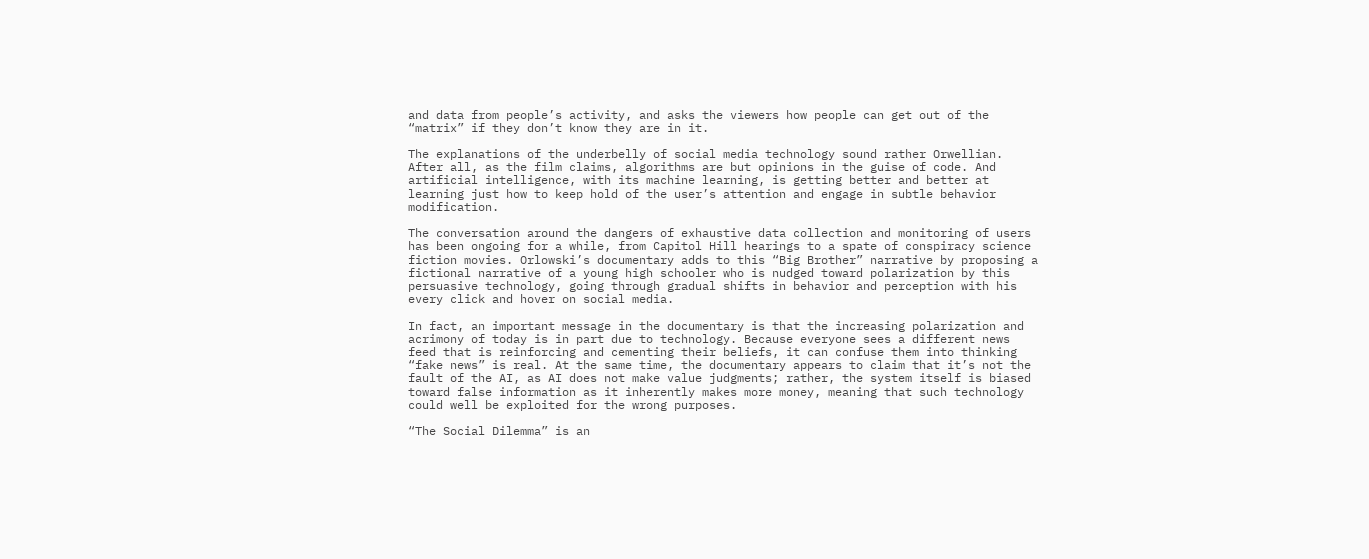and data from people’s activity, and asks the viewers how people can get out of the “matrix” if they don’t know they are in it.

The explanations of the underbelly of social media technology sound rather Orwellian. After all, as the film claims, algorithms are but opinions in the guise of code. And artificial intelligence, with its machine learning, is getting better and better at learning just how to keep hold of the user’s attention and engage in subtle behavior modification.

The conversation around the dangers of exhaustive data collection and monitoring of users has been ongoing for a while, from Capitol Hill hearings to a spate of conspiracy science fiction movies. Orlowski’s documentary adds to this “Big Brother” narrative by proposing a fictional narrative of a young high schooler who is nudged toward polarization by this persuasive technology, going through gradual shifts in behavior and perception with his every click and hover on social media.

In fact, an important message in the documentary is that the increasing polarization and acrimony of today is in part due to technology. Because everyone sees a different news feed that is reinforcing and cementing their beliefs, it can confuse them into thinking “fake news” is real. At the same time, the documentary appears to claim that it’s not the fault of the AI, as AI does not make value judgments; rather, the system itself is biased toward false information as it inherently makes more money, meaning that such technology could well be exploited for the wrong purposes.

“The Social Dilemma” is an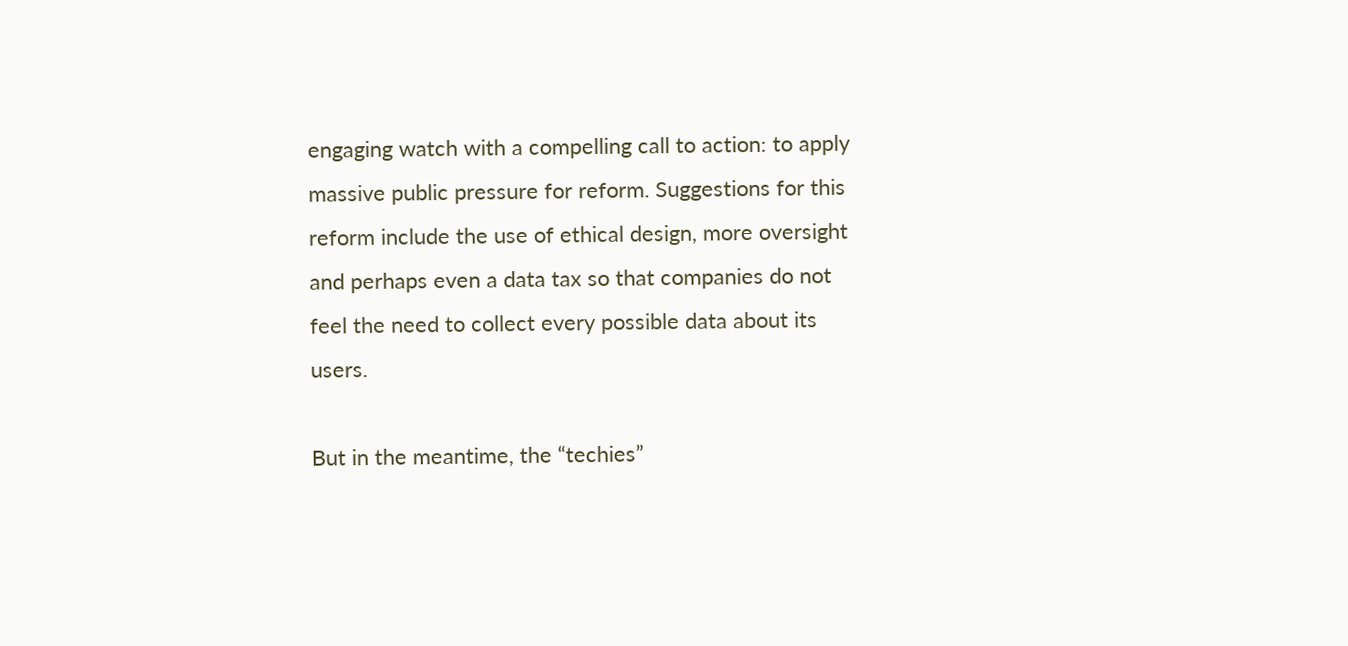engaging watch with a compelling call to action: to apply massive public pressure for reform. Suggestions for this reform include the use of ethical design, more oversight and perhaps even a data tax so that companies do not feel the need to collect every possible data about its users.

But in the meantime, the “techies”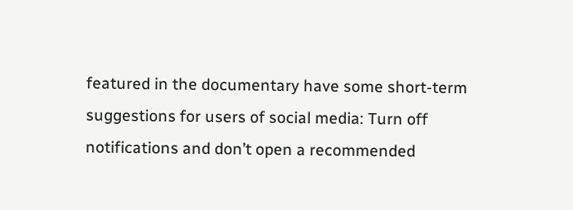featured in the documentary have some short-term suggestions for users of social media: Turn off notifications and don’t open a recommended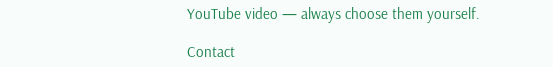YouTube video — always choose them yourself.

Contact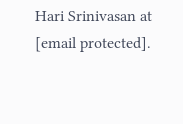Hari Srinivasan at [email protected].